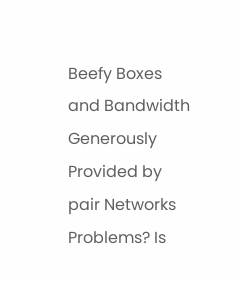Beefy Boxes and Bandwidth Generously Provided by pair Networks
Problems? Is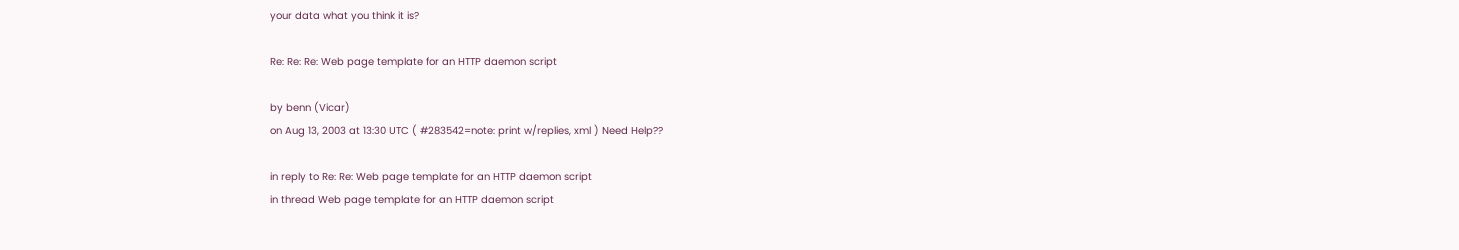your data what you think it is?

Re: Re: Re: Web page template for an HTTP daemon script

by benn (Vicar)
on Aug 13, 2003 at 13:30 UTC ( #283542=note: print w/replies, xml ) Need Help??

in reply to Re: Re: Web page template for an HTTP daemon script
in thread Web page template for an HTTP daemon script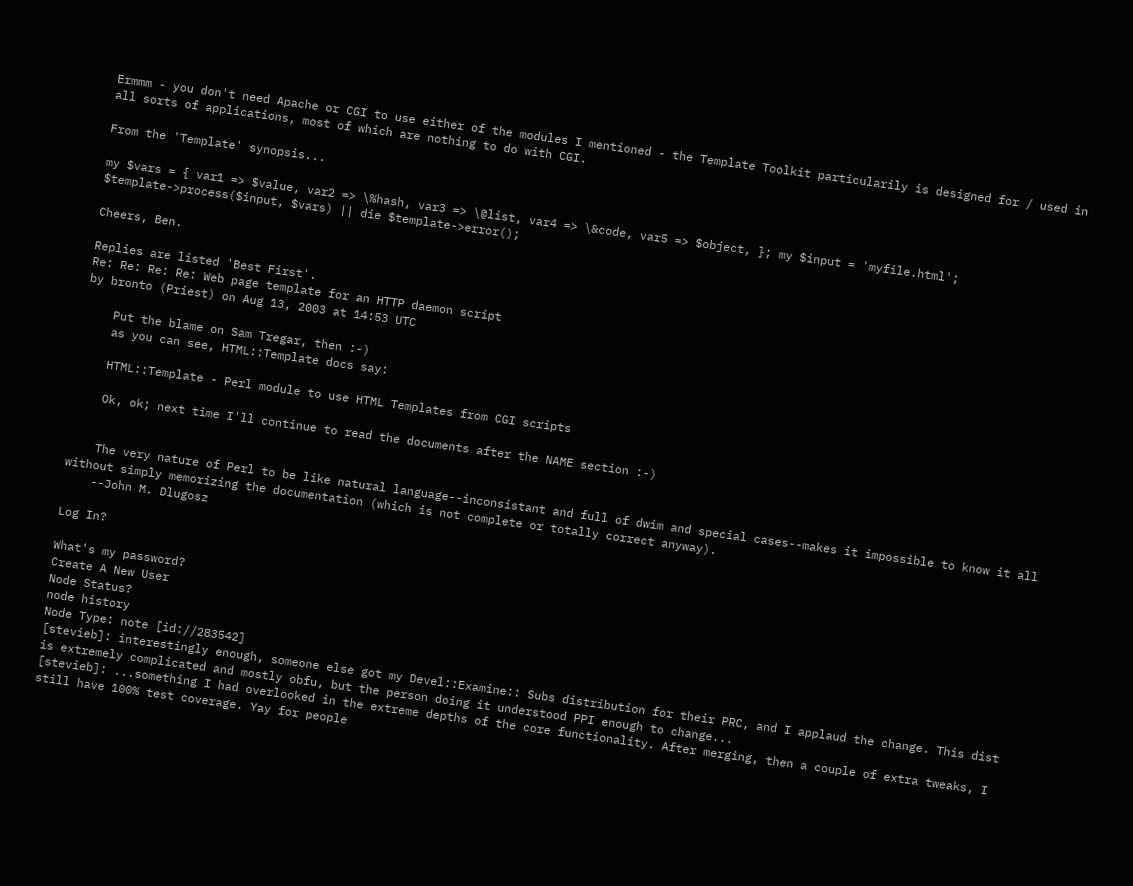Ermmm - you don't need Apache or CGI to use either of the modules I mentioned - the Template Toolkit particularily is designed for / used in all sorts of applications, most of which are nothing to do with CGI.

From the 'Template' synopsis...

my $vars = { var1 => $value, var2 => \%hash, var3 => \@list, var4 => \&code, var5 => $object, }; my $input = 'myfile.html'; $template->process($input, $vars) || die $template->error();

Cheers, Ben.

Replies are listed 'Best First'.
Re: Re: Re: Re: Web page template for an HTTP daemon script
by bronto (Priest) on Aug 13, 2003 at 14:53 UTC

    Put the blame on Sam Tregar, then :-)
    as you can see, HTML::Template docs say:

    HTML::Template - Perl module to use HTML Templates from CGI scripts

    Ok, ok; next time I'll continue to read the documents after the NAME section :-)


    The very nature of Perl to be like natural language--inconsistant and full of dwim and special cases--makes it impossible to know it all without simply memorizing the documentation (which is not complete or totally correct anyway).
    --John M. Dlugosz

Log In?

What's my password?
Create A New User
Node Status?
node history
Node Type: note [id://283542]
[stevieb]: interestingly enough, someone else got my Devel::Examine:: Subs distribution for their PRC, and I applaud the change. This dist is extremely complicated and mostly obfu, but the person doing it understood PPI enough to change...
[stevieb]: ...something I had overlooked in the extreme depths of the core functionality. After merging, then a couple of extra tweaks, I still have 100% test coverage. Yay for people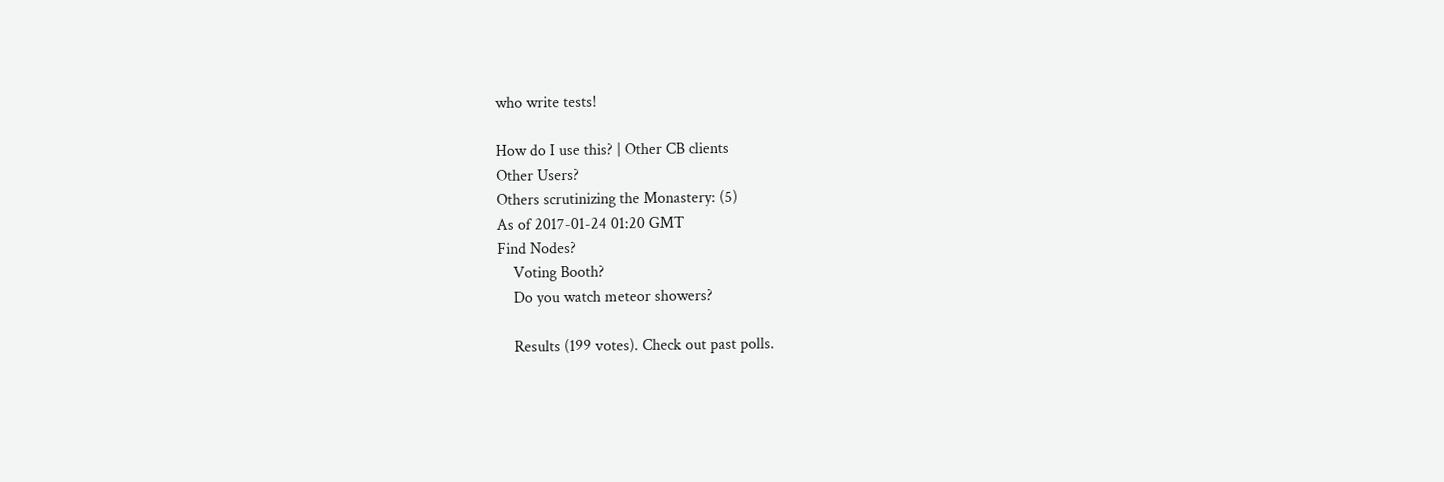who write tests!

How do I use this? | Other CB clients
Other Users?
Others scrutinizing the Monastery: (5)
As of 2017-01-24 01:20 GMT
Find Nodes?
    Voting Booth?
    Do you watch meteor showers?

    Results (199 votes). Check out past polls.